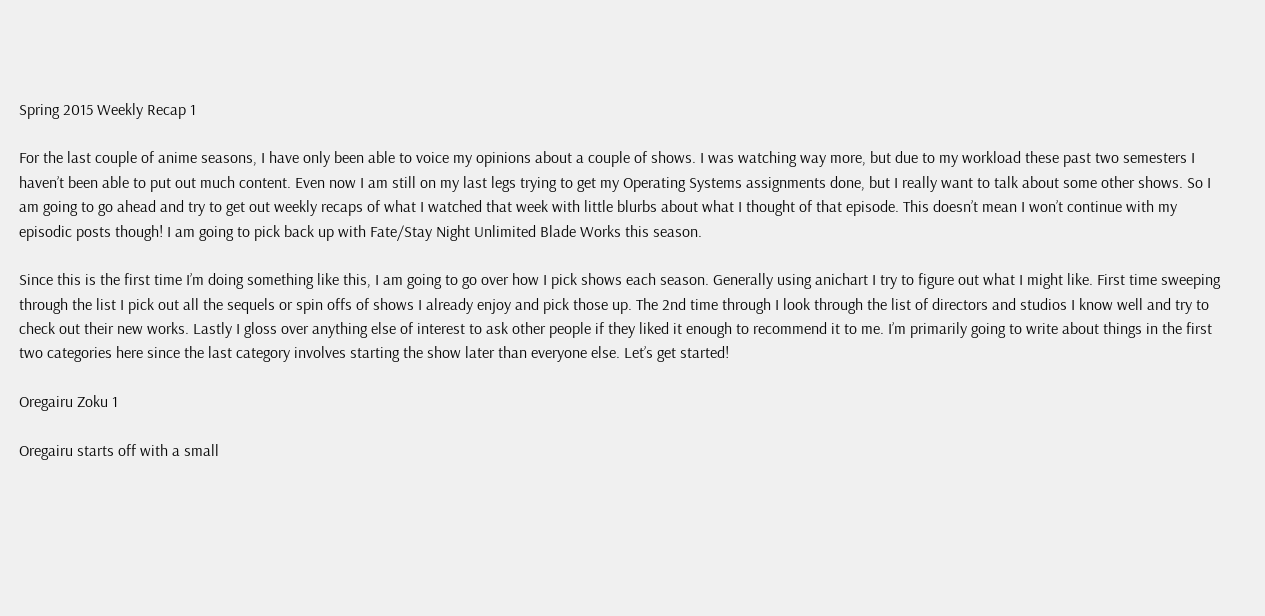Spring 2015 Weekly Recap 1

For the last couple of anime seasons, I have only been able to voice my opinions about a couple of shows. I was watching way more, but due to my workload these past two semesters I haven’t been able to put out much content. Even now I am still on my last legs trying to get my Operating Systems assignments done, but I really want to talk about some other shows. So I am going to go ahead and try to get out weekly recaps of what I watched that week with little blurbs about what I thought of that episode. This doesn’t mean I won’t continue with my episodic posts though! I am going to pick back up with Fate/Stay Night Unlimited Blade Works this season.

Since this is the first time I’m doing something like this, I am going to go over how I pick shows each season. Generally using anichart I try to figure out what I might like. First time sweeping through the list I pick out all the sequels or spin offs of shows I already enjoy and pick those up. The 2nd time through I look through the list of directors and studios I know well and try to check out their new works. Lastly I gloss over anything else of interest to ask other people if they liked it enough to recommend it to me. I’m primarily going to write about things in the first two categories here since the last category involves starting the show later than everyone else. Let’s get started!

Oregairu Zoku 1

Oregairu starts off with a small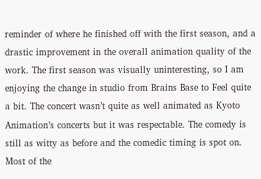reminder of where he finished off with the first season, and a drastic improvement in the overall animation quality of the work. The first season was visually uninteresting, so I am enjoying the change in studio from Brains Base to Feel quite a bit. The concert wasn’t quite as well animated as Kyoto Animation’s concerts but it was respectable. The comedy is still as witty as before and the comedic timing is spot on. Most of the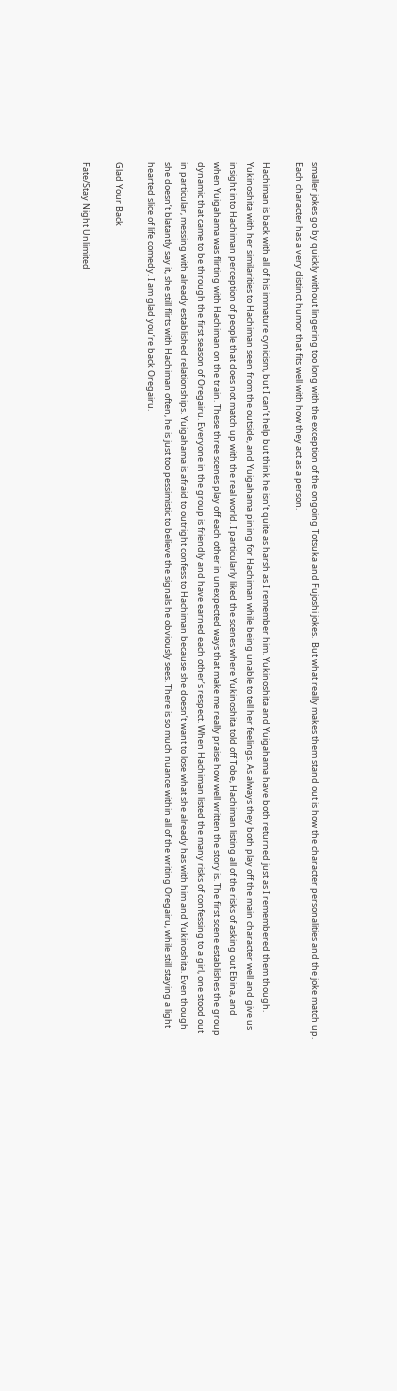smaller jokes go by quickly without lingering too long with the exception of the ongoing Totsuka and Fujoshi jokes.  But what really makes them stand out is how the character personalities and the joke match up. Each character has a very distinct humor that fits well with how they act as a person.

Hachiman is back with all of his immature cynicism, but I can’t help but think he isn’t quite as harsh as I remember him. Yukinoshita and Yuigahama have both returned just as I remembered them though. Yukinoshita with her similarities to Hachiman seen from the outside, and Yuigahama pining for Hachiman while being unable to tell her feelings. As always they both play off the main character well and give us insight into Hachiman perception of people that does not match up with the real world. I particularly liked the scenes where Yukinoshita told off Tobe, Hachiman listing all of the risks of asking out Ebina, and when Yuigahama was flirting with Hachiman on the train. These three scenes play off each other in unexpected ways that make me really praise how well written the story is. The first scene establishes the group dynamic that came to be through the first season of Oregairu. Everyone in the group is friendly and have earned each other’s respect. When Hachiman listed the many risks of confessing to a girl, one stood out in particular, messing with already established relationships. Yuigahama is afraid to outright confess to Hachiman because she doesn’t want to lose what she already has with him and Yukinoshita. Even though she doesn’t blatantly say it, she still flirts with Hachiman often, he is just too pessimistic to believe the signals he obviously sees. There is so much nuance within all of the writing Oregairu, while still staying a light hearted slice of life comedy. I am glad you’re back Oregairu.

Glad Your Back

Fate/Stay Night Unlimited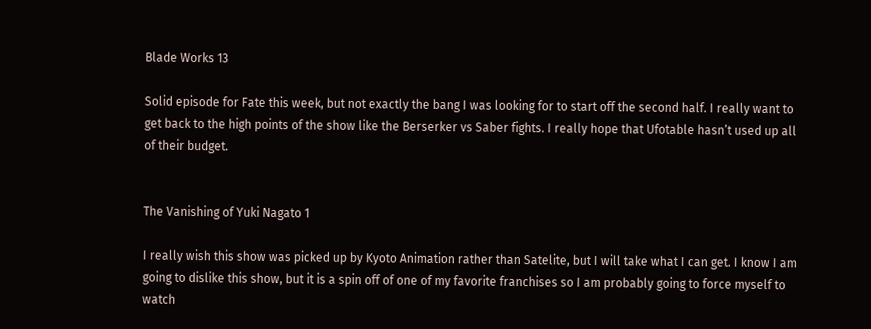Blade Works 13

Solid episode for Fate this week, but not exactly the bang I was looking for to start off the second half. I really want to get back to the high points of the show like the Berserker vs Saber fights. I really hope that Ufotable hasn’t used up all of their budget.


The Vanishing of Yuki Nagato 1

I really wish this show was picked up by Kyoto Animation rather than Satelite, but I will take what I can get. I know I am going to dislike this show, but it is a spin off of one of my favorite franchises so I am probably going to force myself to watch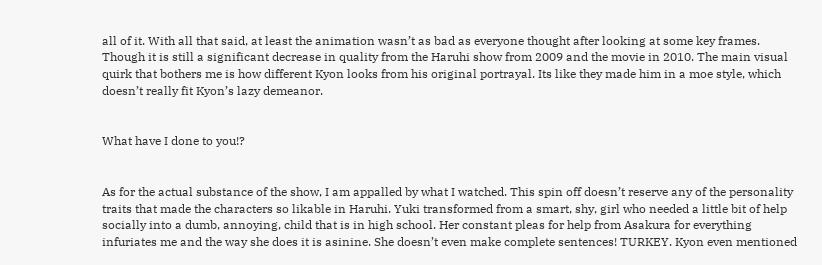all of it. With all that said, at least the animation wasn’t as bad as everyone thought after looking at some key frames. Though it is still a significant decrease in quality from the Haruhi show from 2009 and the movie in 2010. The main visual quirk that bothers me is how different Kyon looks from his original portrayal. Its like they made him in a moe style, which doesn’t really fit Kyon’s lazy demeanor.


What have I done to you!?


As for the actual substance of the show, I am appalled by what I watched. This spin off doesn’t reserve any of the personality traits that made the characters so likable in Haruhi. Yuki transformed from a smart, shy, girl who needed a little bit of help socially into a dumb, annoying, child that is in high school. Her constant pleas for help from Asakura for everything infuriates me and the way she does it is asinine. She doesn’t even make complete sentences! TURKEY. Kyon even mentioned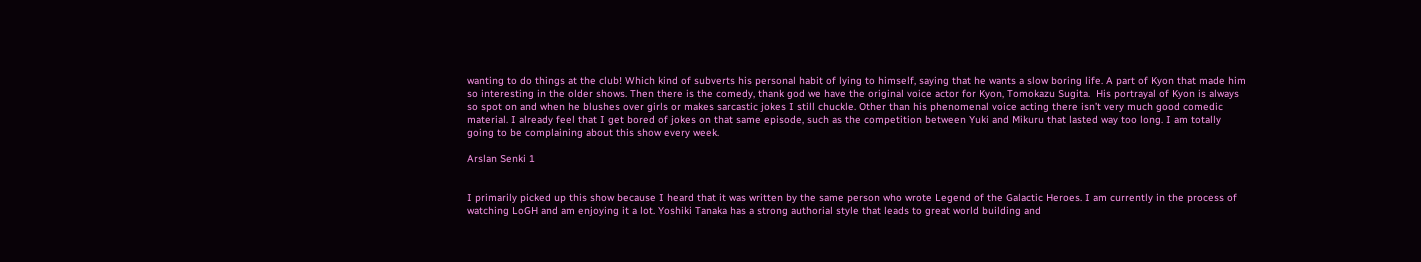wanting to do things at the club! Which kind of subverts his personal habit of lying to himself, saying that he wants a slow boring life. A part of Kyon that made him so interesting in the older shows. Then there is the comedy, thank god we have the original voice actor for Kyon, Tomokazu Sugita.  His portrayal of Kyon is always so spot on and when he blushes over girls or makes sarcastic jokes I still chuckle. Other than his phenomenal voice acting there isn’t very much good comedic material. I already feel that I get bored of jokes on that same episode, such as the competition between Yuki and Mikuru that lasted way too long. I am totally going to be complaining about this show every week.

Arslan Senki 1


I primarily picked up this show because I heard that it was written by the same person who wrote Legend of the Galactic Heroes. I am currently in the process of watching LoGH and am enjoying it a lot. Yoshiki Tanaka has a strong authorial style that leads to great world building and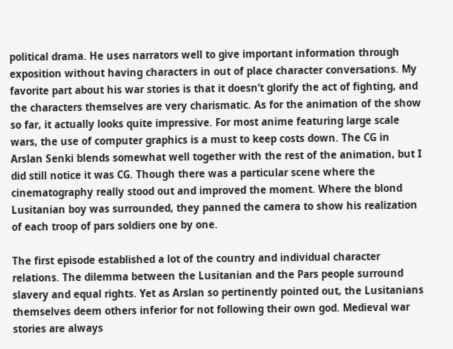political drama. He uses narrators well to give important information through exposition without having characters in out of place character conversations. My favorite part about his war stories is that it doesn’t glorify the act of fighting, and the characters themselves are very charismatic. As for the animation of the show so far, it actually looks quite impressive. For most anime featuring large scale wars, the use of computer graphics is a must to keep costs down. The CG in Arslan Senki blends somewhat well together with the rest of the animation, but I did still notice it was CG. Though there was a particular scene where the cinematography really stood out and improved the moment. Where the blond Lusitanian boy was surrounded, they panned the camera to show his realization of each troop of pars soldiers one by one.

The first episode established a lot of the country and individual character relations. The dilemma between the Lusitanian and the Pars people surround slavery and equal rights. Yet as Arslan so pertinently pointed out, the Lusitanians themselves deem others inferior for not following their own god. Medieval war stories are always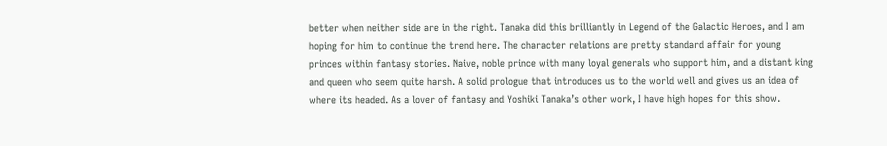better when neither side are in the right. Tanaka did this brilliantly in Legend of the Galactic Heroes, and I am hoping for him to continue the trend here. The character relations are pretty standard affair for young princes within fantasy stories. Naive, noble prince with many loyal generals who support him, and a distant king and queen who seem quite harsh. A solid prologue that introduces us to the world well and gives us an idea of where its headed. As a lover of fantasy and Yoshiki Tanaka’s other work, I have high hopes for this show.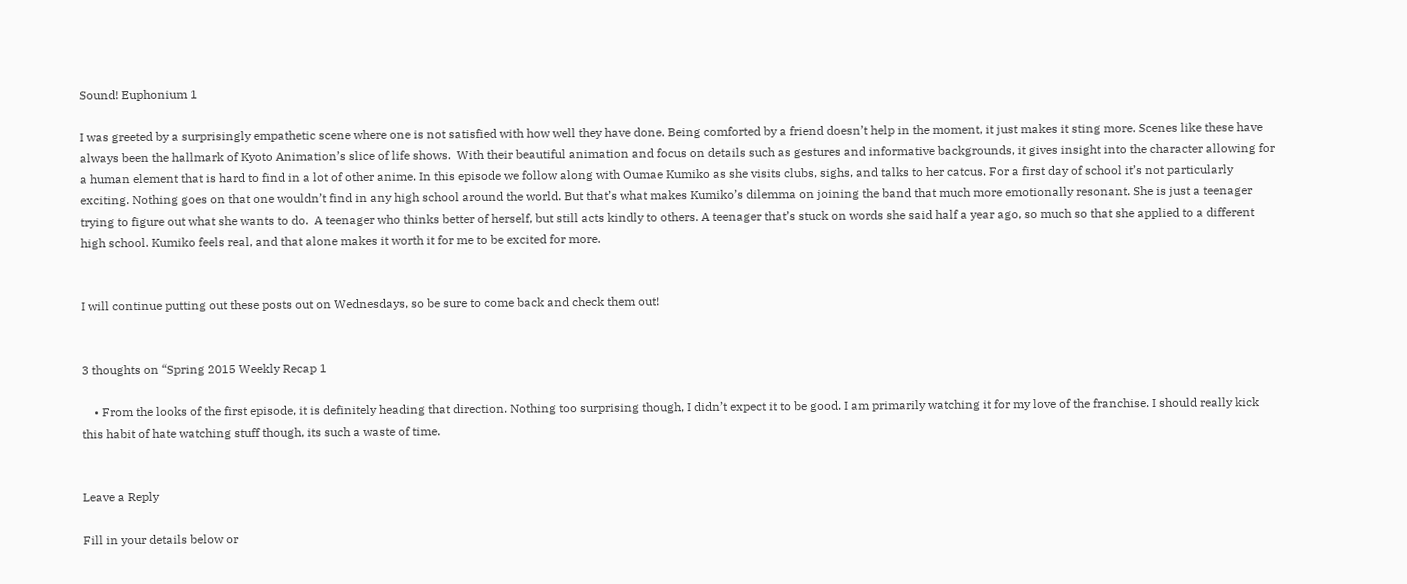Sound! Euphonium 1

I was greeted by a surprisingly empathetic scene where one is not satisfied with how well they have done. Being comforted by a friend doesn’t help in the moment, it just makes it sting more. Scenes like these have always been the hallmark of Kyoto Animation’s slice of life shows.  With their beautiful animation and focus on details such as gestures and informative backgrounds, it gives insight into the character allowing for a human element that is hard to find in a lot of other anime. In this episode we follow along with Oumae Kumiko as she visits clubs, sighs, and talks to her catcus. For a first day of school it’s not particularly exciting. Nothing goes on that one wouldn’t find in any high school around the world. But that’s what makes Kumiko’s dilemma on joining the band that much more emotionally resonant. She is just a teenager trying to figure out what she wants to do.  A teenager who thinks better of herself, but still acts kindly to others. A teenager that’s stuck on words she said half a year ago, so much so that she applied to a different high school. Kumiko feels real, and that alone makes it worth it for me to be excited for more.


I will continue putting out these posts out on Wednesdays, so be sure to come back and check them out!


3 thoughts on “Spring 2015 Weekly Recap 1

    • From the looks of the first episode, it is definitely heading that direction. Nothing too surprising though, I didn’t expect it to be good. I am primarily watching it for my love of the franchise. I should really kick this habit of hate watching stuff though, its such a waste of time.


Leave a Reply

Fill in your details below or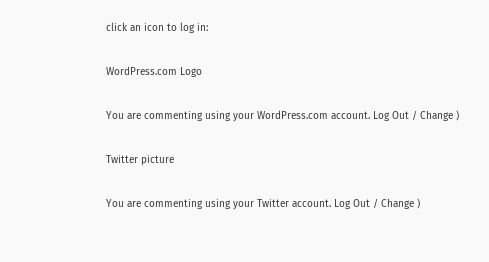click an icon to log in:

WordPress.com Logo

You are commenting using your WordPress.com account. Log Out / Change )

Twitter picture

You are commenting using your Twitter account. Log Out / Change )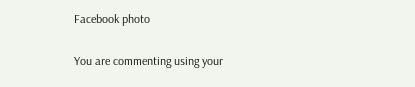Facebook photo

You are commenting using your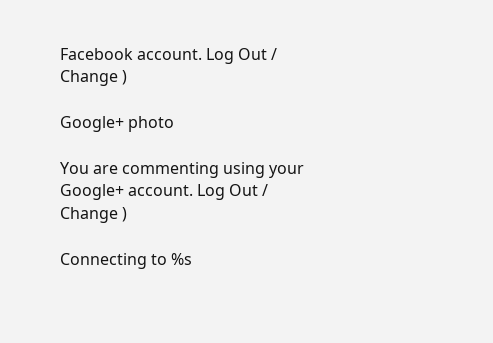Facebook account. Log Out / Change )

Google+ photo

You are commenting using your Google+ account. Log Out / Change )

Connecting to %s